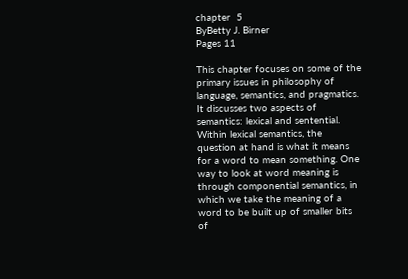chapter  5
ByBetty J. Birner
Pages 11

This chapter focuses on some of the primary issues in philosophy of language, semantics, and pragmatics. It discusses two aspects of semantics: lexical and sentential. Within lexical semantics, the question at hand is what it means for a word to mean something. One way to look at word meaning is through componential semantics, in which we take the meaning of a word to be built up of smaller bits of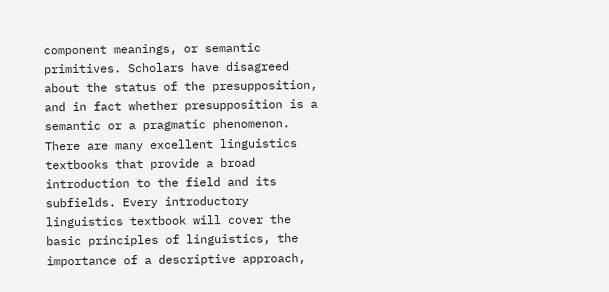component meanings, or semantic primitives. Scholars have disagreed about the status of the presupposition, and in fact whether presupposition is a semantic or a pragmatic phenomenon. There are many excellent linguistics textbooks that provide a broad introduction to the field and its subfields. Every introductory linguistics textbook will cover the basic principles of linguistics, the importance of a descriptive approach,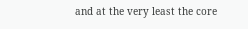and at the very least the core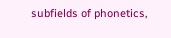subfields of phonetics,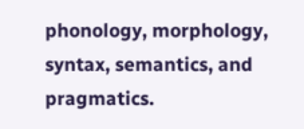phonology, morphology, syntax, semantics, and pragmatics.